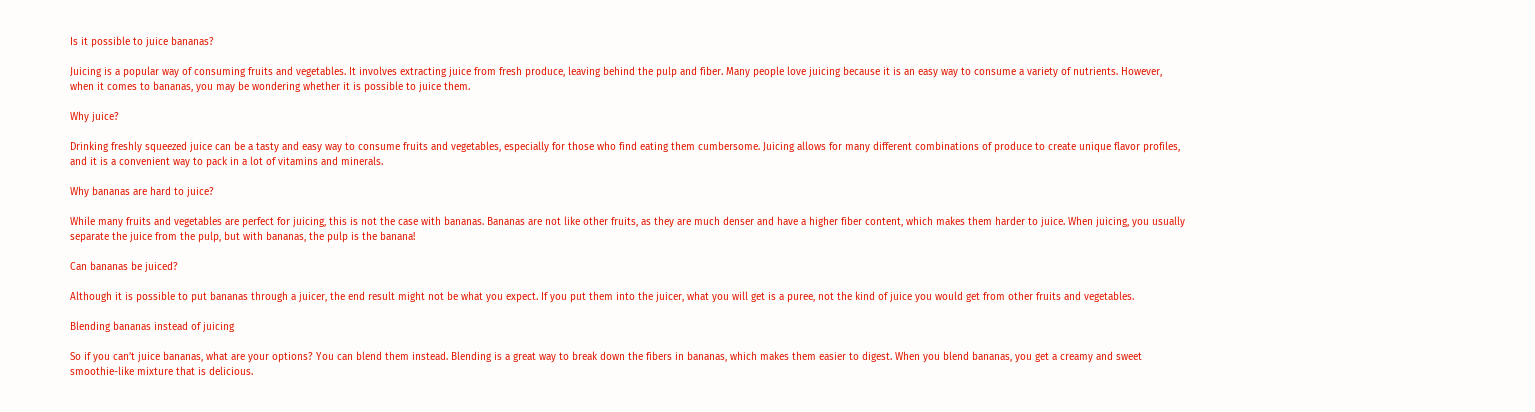Is it possible to juice bananas?

Juicing is a popular way of consuming fruits and vegetables. It involves extracting juice from fresh produce, leaving behind the pulp and fiber. Many people love juicing because it is an easy way to consume a variety of nutrients. However, when it comes to bananas, you may be wondering whether it is possible to juice them.

Why juice?

Drinking freshly squeezed juice can be a tasty and easy way to consume fruits and vegetables, especially for those who find eating them cumbersome. Juicing allows for many different combinations of produce to create unique flavor profiles, and it is a convenient way to pack in a lot of vitamins and minerals.

Why bananas are hard to juice?

While many fruits and vegetables are perfect for juicing, this is not the case with bananas. Bananas are not like other fruits, as they are much denser and have a higher fiber content, which makes them harder to juice. When juicing, you usually separate the juice from the pulp, but with bananas, the pulp is the banana!

Can bananas be juiced?

Although it is possible to put bananas through a juicer, the end result might not be what you expect. If you put them into the juicer, what you will get is a puree, not the kind of juice you would get from other fruits and vegetables.

Blending bananas instead of juicing

So if you can’t juice bananas, what are your options? You can blend them instead. Blending is a great way to break down the fibers in bananas, which makes them easier to digest. When you blend bananas, you get a creamy and sweet smoothie-like mixture that is delicious.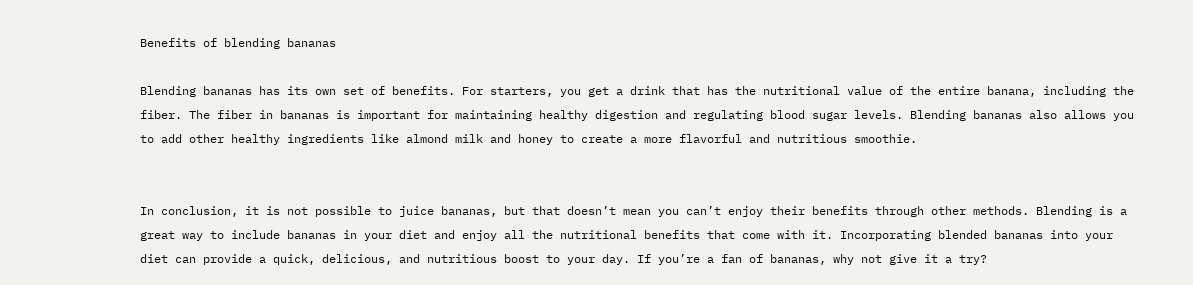Benefits of blending bananas

Blending bananas has its own set of benefits. For starters, you get a drink that has the nutritional value of the entire banana, including the fiber. The fiber in bananas is important for maintaining healthy digestion and regulating blood sugar levels. Blending bananas also allows you to add other healthy ingredients like almond milk and honey to create a more flavorful and nutritious smoothie.


In conclusion, it is not possible to juice bananas, but that doesn’t mean you can’t enjoy their benefits through other methods. Blending is a great way to include bananas in your diet and enjoy all the nutritional benefits that come with it. Incorporating blended bananas into your diet can provide a quick, delicious, and nutritious boost to your day. If you’re a fan of bananas, why not give it a try?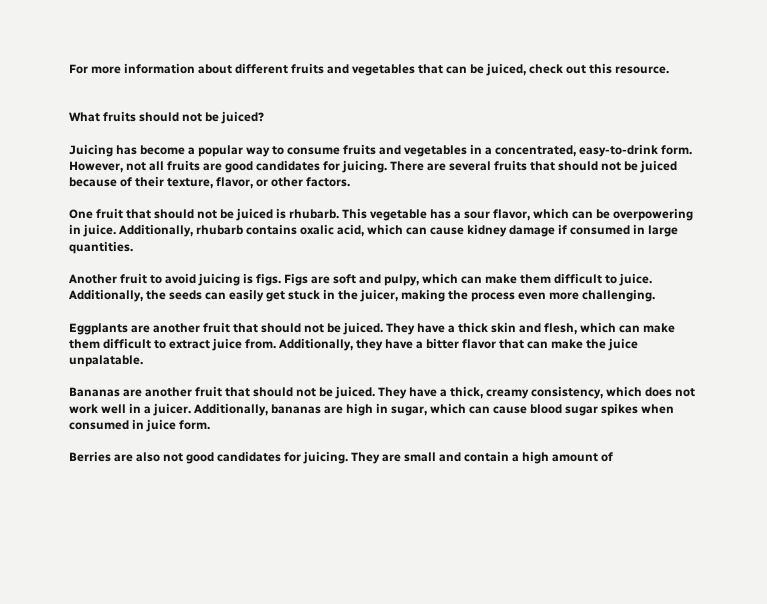For more information about different fruits and vegetables that can be juiced, check out this resource.


What fruits should not be juiced?

Juicing has become a popular way to consume fruits and vegetables in a concentrated, easy-to-drink form. However, not all fruits are good candidates for juicing. There are several fruits that should not be juiced because of their texture, flavor, or other factors.

One fruit that should not be juiced is rhubarb. This vegetable has a sour flavor, which can be overpowering in juice. Additionally, rhubarb contains oxalic acid, which can cause kidney damage if consumed in large quantities.

Another fruit to avoid juicing is figs. Figs are soft and pulpy, which can make them difficult to juice. Additionally, the seeds can easily get stuck in the juicer, making the process even more challenging.

Eggplants are another fruit that should not be juiced. They have a thick skin and flesh, which can make them difficult to extract juice from. Additionally, they have a bitter flavor that can make the juice unpalatable.

Bananas are another fruit that should not be juiced. They have a thick, creamy consistency, which does not work well in a juicer. Additionally, bananas are high in sugar, which can cause blood sugar spikes when consumed in juice form.

Berries are also not good candidates for juicing. They are small and contain a high amount of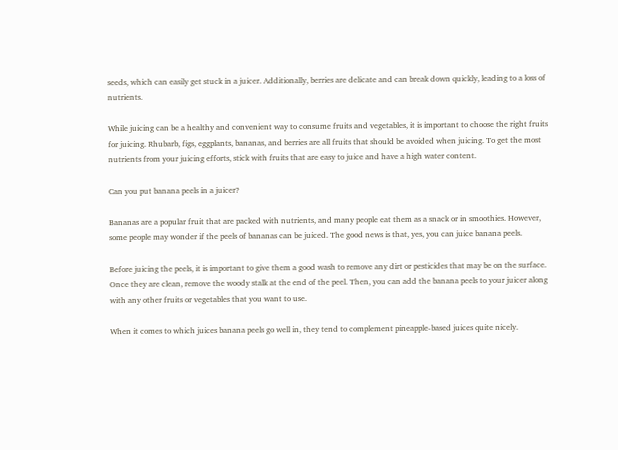seeds, which can easily get stuck in a juicer. Additionally, berries are delicate and can break down quickly, leading to a loss of nutrients.

While juicing can be a healthy and convenient way to consume fruits and vegetables, it is important to choose the right fruits for juicing. Rhubarb, figs, eggplants, bananas, and berries are all fruits that should be avoided when juicing. To get the most nutrients from your juicing efforts, stick with fruits that are easy to juice and have a high water content.

Can you put banana peels in a juicer?

Bananas are a popular fruit that are packed with nutrients, and many people eat them as a snack or in smoothies. However, some people may wonder if the peels of bananas can be juiced. The good news is that, yes, you can juice banana peels.

Before juicing the peels, it is important to give them a good wash to remove any dirt or pesticides that may be on the surface. Once they are clean, remove the woody stalk at the end of the peel. Then, you can add the banana peels to your juicer along with any other fruits or vegetables that you want to use.

When it comes to which juices banana peels go well in, they tend to complement pineapple-based juices quite nicely.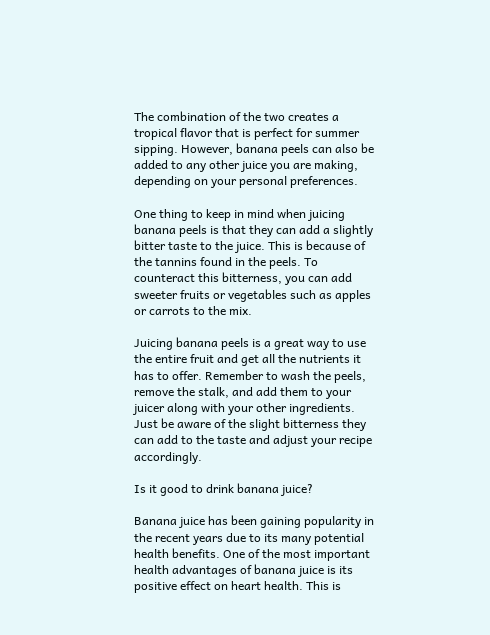The combination of the two creates a tropical flavor that is perfect for summer sipping. However, banana peels can also be added to any other juice you are making, depending on your personal preferences.

One thing to keep in mind when juicing banana peels is that they can add a slightly bitter taste to the juice. This is because of the tannins found in the peels. To counteract this bitterness, you can add sweeter fruits or vegetables such as apples or carrots to the mix.

Juicing banana peels is a great way to use the entire fruit and get all the nutrients it has to offer. Remember to wash the peels, remove the stalk, and add them to your juicer along with your other ingredients. Just be aware of the slight bitterness they can add to the taste and adjust your recipe accordingly.

Is it good to drink banana juice?

Banana juice has been gaining popularity in the recent years due to its many potential health benefits. One of the most important health advantages of banana juice is its positive effect on heart health. This is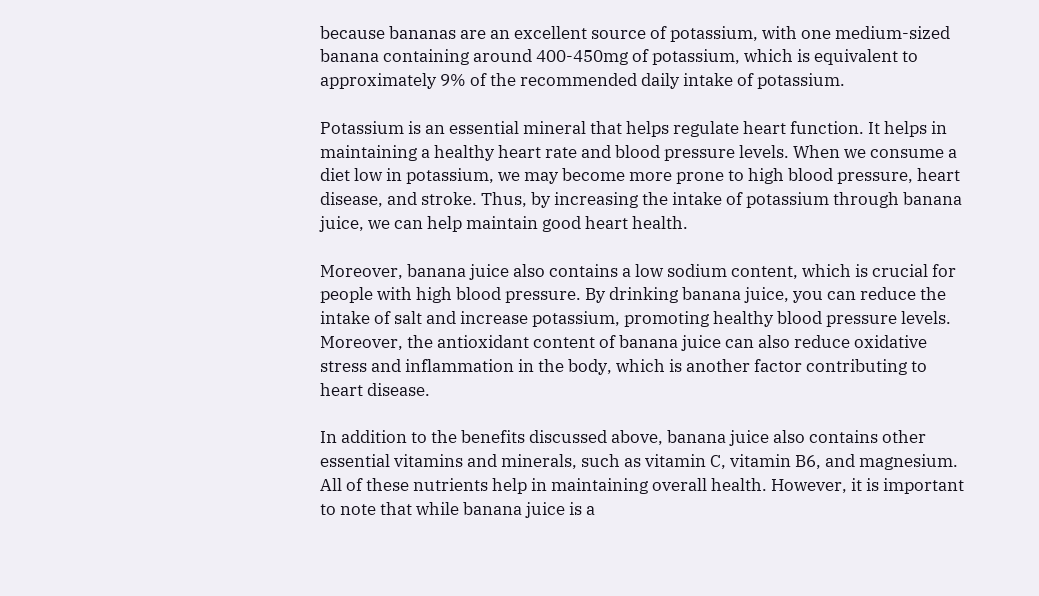because bananas are an excellent source of potassium, with one medium-sized banana containing around 400-450mg of potassium, which is equivalent to approximately 9% of the recommended daily intake of potassium.

Potassium is an essential mineral that helps regulate heart function. It helps in maintaining a healthy heart rate and blood pressure levels. When we consume a diet low in potassium, we may become more prone to high blood pressure, heart disease, and stroke. Thus, by increasing the intake of potassium through banana juice, we can help maintain good heart health.

Moreover, banana juice also contains a low sodium content, which is crucial for people with high blood pressure. By drinking banana juice, you can reduce the intake of salt and increase potassium, promoting healthy blood pressure levels. Moreover, the antioxidant content of banana juice can also reduce oxidative stress and inflammation in the body, which is another factor contributing to heart disease.

In addition to the benefits discussed above, banana juice also contains other essential vitamins and minerals, such as vitamin C, vitamin B6, and magnesium. All of these nutrients help in maintaining overall health. However, it is important to note that while banana juice is a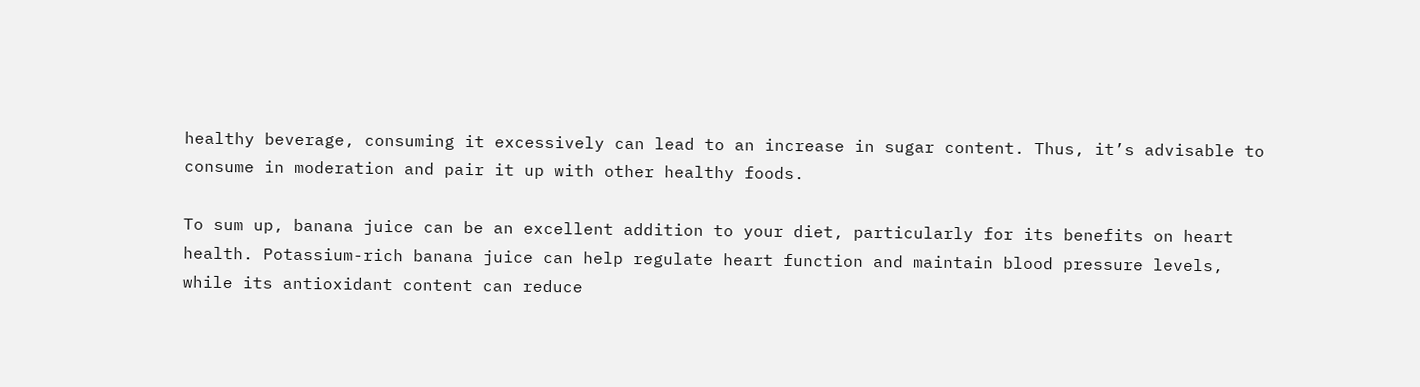healthy beverage, consuming it excessively can lead to an increase in sugar content. Thus, it’s advisable to consume in moderation and pair it up with other healthy foods.

To sum up, banana juice can be an excellent addition to your diet, particularly for its benefits on heart health. Potassium-rich banana juice can help regulate heart function and maintain blood pressure levels, while its antioxidant content can reduce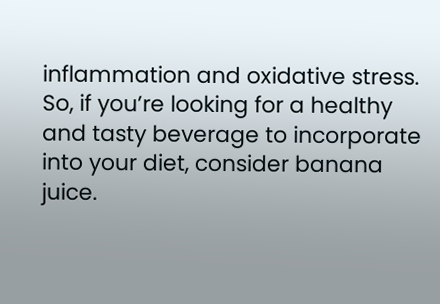inflammation and oxidative stress. So, if you’re looking for a healthy and tasty beverage to incorporate into your diet, consider banana juice.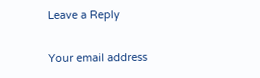Leave a Reply

Your email address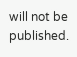will not be published.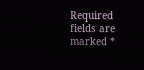Required fields are marked *